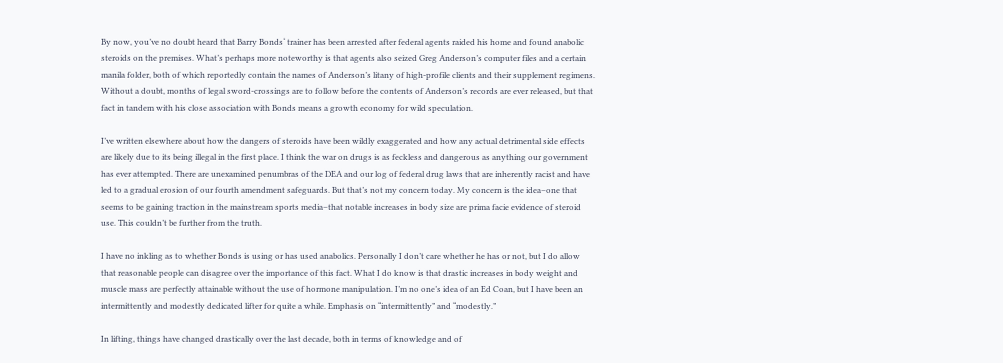By now, you’ve no doubt heard that Barry Bonds‘ trainer has been arrested after federal agents raided his home and found anabolic steroids on the premises. What’s perhaps more noteworthy is that agents also seized Greg Anderson’s computer files and a certain manila folder, both of which reportedly contain the names of Anderson’s litany of high-profile clients and their supplement regimens. Without a doubt, months of legal sword-crossings are to follow before the contents of Anderson’s records are ever released, but that fact in tandem with his close association with Bonds means a growth economy for wild speculation.

I’ve written elsewhere about how the dangers of steroids have been wildly exaggerated and how any actual detrimental side effects are likely due to its being illegal in the first place. I think the war on drugs is as feckless and dangerous as anything our government has ever attempted. There are unexamined penumbras of the DEA and our log of federal drug laws that are inherently racist and have led to a gradual erosion of our fourth amendment safeguards. But that’s not my concern today. My concern is the idea–one that seems to be gaining traction in the mainstream sports media–that notable increases in body size are prima facie evidence of steroid use. This couldn’t be further from the truth.

I have no inkling as to whether Bonds is using or has used anabolics. Personally I don’t care whether he has or not, but I do allow that reasonable people can disagree over the importance of this fact. What I do know is that drastic increases in body weight and muscle mass are perfectly attainable without the use of hormone manipulation. I’m no one’s idea of an Ed Coan, but I have been an intermittently and modestly dedicated lifter for quite a while. Emphasis on “intermittently” and “modestly.”

In lifting, things have changed drastically over the last decade, both in terms of knowledge and of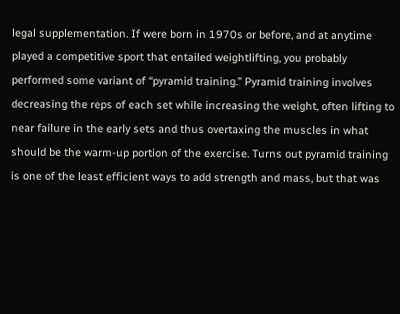legal supplementation. If were born in 1970s or before, and at anytime played a competitive sport that entailed weightlifting, you probably performed some variant of “pyramid training.” Pyramid training involves decreasing the reps of each set while increasing the weight, often lifting to near failure in the early sets and thus overtaxing the muscles in what should be the warm-up portion of the exercise. Turns out pyramid training is one of the least efficient ways to add strength and mass, but that was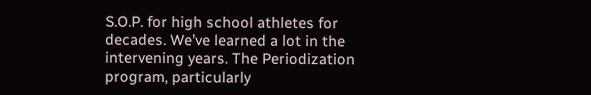S.O.P. for high school athletes for decades. We’ve learned a lot in the intervening years. The Periodization program, particularly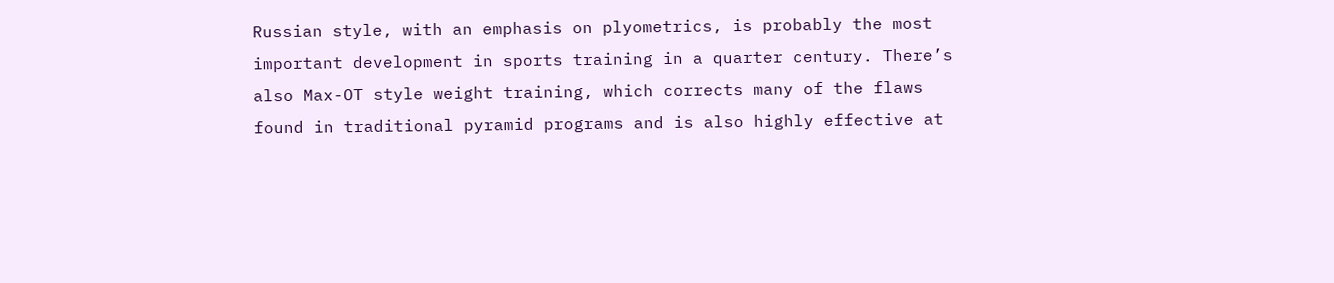Russian style, with an emphasis on plyometrics, is probably the most important development in sports training in a quarter century. There’s also Max-OT style weight training, which corrects many of the flaws found in traditional pyramid programs and is also highly effective at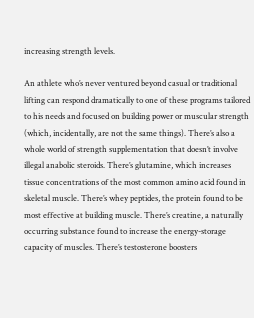increasing strength levels.

An athlete who’s never ventured beyond casual or traditional lifting can respond dramatically to one of these programs tailored to his needs and focused on building power or muscular strength (which, incidentally, are not the same things). There’s also a whole world of strength supplementation that doesn’t involve illegal anabolic steroids. There’s glutamine, which increases tissue concentrations of the most common amino acid found in skeletal muscle. There’s whey peptides, the protein found to be most effective at building muscle. There’s creatine, a naturally occurring substance found to increase the energy-storage capacity of muscles. There’s testosterone boosters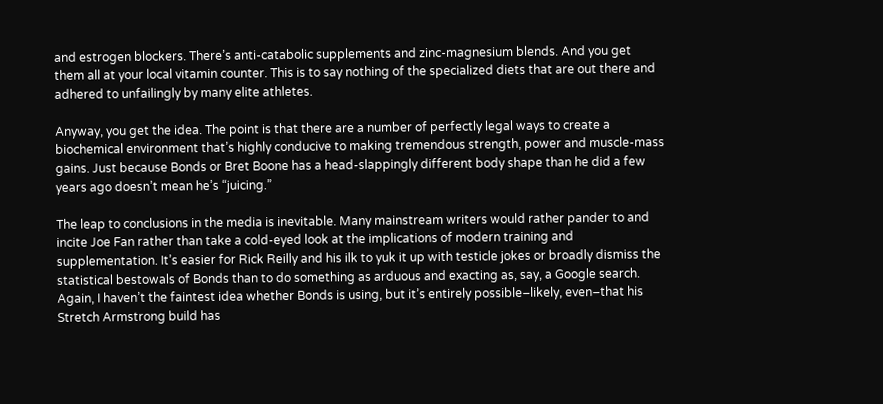and estrogen blockers. There’s anti-catabolic supplements and zinc-magnesium blends. And you get them all at your local vitamin counter. This is to say nothing of the specialized diets that are out there and adhered to unfailingly by many elite athletes.

Anyway, you get the idea. The point is that there are a number of perfectly legal ways to create a biochemical environment that’s highly conducive to making tremendous strength, power and muscle-mass gains. Just because Bonds or Bret Boone has a head-slappingly different body shape than he did a few years ago doesn’t mean he’s “juicing.”

The leap to conclusions in the media is inevitable. Many mainstream writers would rather pander to and incite Joe Fan rather than take a cold-eyed look at the implications of modern training and supplementation. It’s easier for Rick Reilly and his ilk to yuk it up with testicle jokes or broadly dismiss the statistical bestowals of Bonds than to do something as arduous and exacting as, say, a Google search. Again, I haven’t the faintest idea whether Bonds is using, but it’s entirely possible–likely, even–that his Stretch Armstrong build has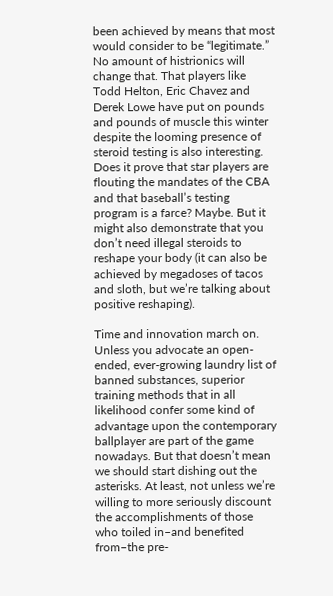been achieved by means that most would consider to be “legitimate.” No amount of histrionics will change that. That players like Todd Helton, Eric Chavez and Derek Lowe have put on pounds and pounds of muscle this winter despite the looming presence of steroid testing is also interesting. Does it prove that star players are flouting the mandates of the CBA and that baseball’s testing program is a farce? Maybe. But it might also demonstrate that you don’t need illegal steroids to reshape your body (it can also be achieved by megadoses of tacos and sloth, but we’re talking about positive reshaping).

Time and innovation march on. Unless you advocate an open-ended, ever-growing laundry list of banned substances, superior training methods that in all likelihood confer some kind of advantage upon the contemporary ballplayer are part of the game nowadays. But that doesn’t mean we should start dishing out the asterisks. At least, not unless we’re willing to more seriously discount the accomplishments of those who toiled in–and benefited from–the pre-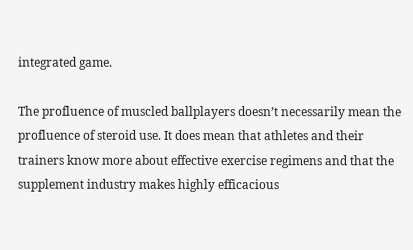integrated game.

The profluence of muscled ballplayers doesn’t necessarily mean the profluence of steroid use. It does mean that athletes and their trainers know more about effective exercise regimens and that the supplement industry makes highly efficacious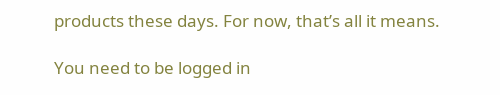products these days. For now, that’s all it means.

You need to be logged in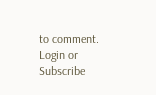to comment. Login or Subscribe